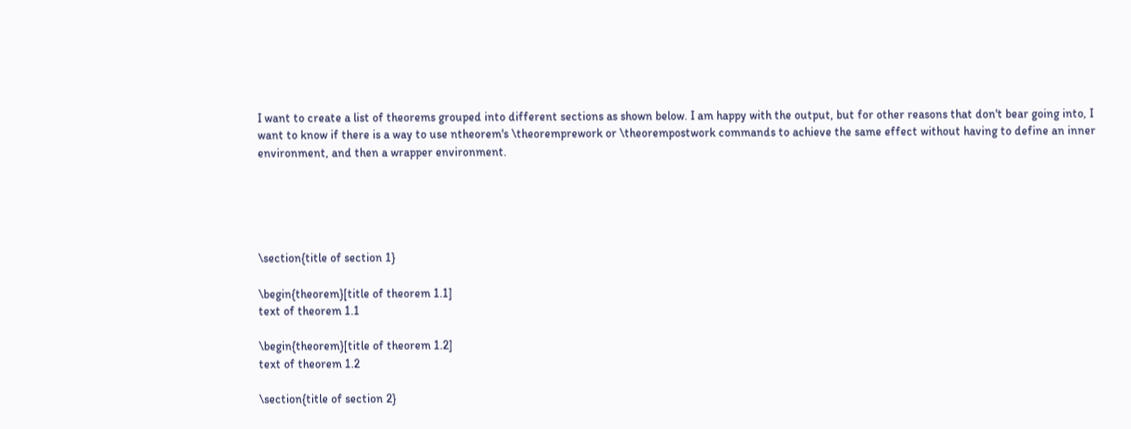I want to create a list of theorems grouped into different sections as shown below. I am happy with the output, but for other reasons that don't bear going into, I want to know if there is a way to use ntheorem's \theoremprework or \theorempostwork commands to achieve the same effect without having to define an inner environment, and then a wrapper environment.





\section{title of section 1}

\begin{theorem}[title of theorem 1.1]
text of theorem 1.1

\begin{theorem}[title of theorem 1.2]
text of theorem 1.2

\section{title of section 2}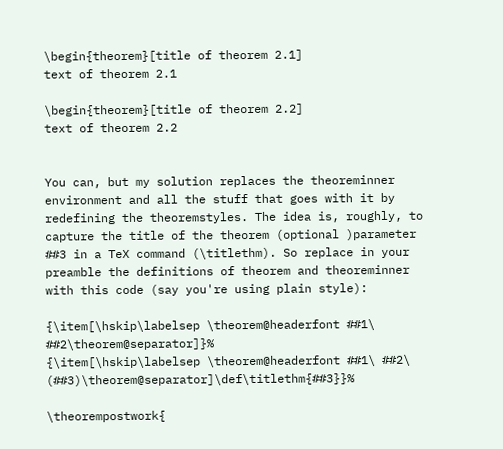\begin{theorem}[title of theorem 2.1]
text of theorem 2.1

\begin{theorem}[title of theorem 2.2]
text of theorem 2.2


You can, but my solution replaces the theoreminner environment and all the stuff that goes with it by redefining the theoremstyles. The idea is, roughly, to capture the title of the theorem (optional )parameter ##3 in a TeX command (\titlethm). So replace in your preamble the definitions of theorem and theoreminner with this code (say you're using plain style):

{\item[\hskip\labelsep \theorem@headerfont ##1\ ##2\theorem@separator]}%
{\item[\hskip\labelsep \theorem@headerfont ##1\ ##2\ (##3)\theorem@separator]\def\titlethm{##3}}%

\theorempostwork{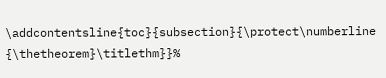\addcontentsline{toc}{subsection}{\protect\numberline {\thetheorem}\titlethm}}%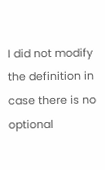I did not modify the definition in case there is no optional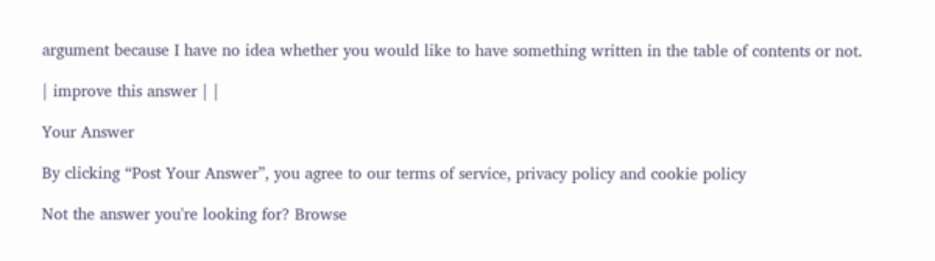argument because I have no idea whether you would like to have something written in the table of contents or not.

| improve this answer | |

Your Answer

By clicking “Post Your Answer”, you agree to our terms of service, privacy policy and cookie policy

Not the answer you're looking for? Browse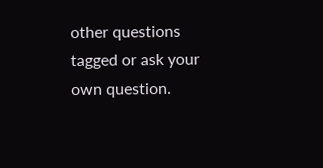other questions tagged or ask your own question.